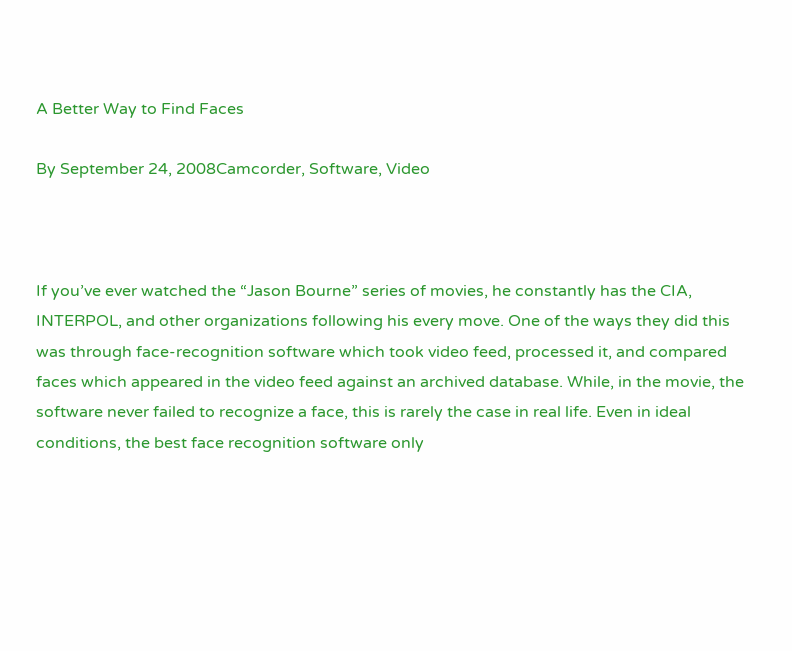A Better Way to Find Faces

By September 24, 2008Camcorder, Software, Video



If you’ve ever watched the “Jason Bourne” series of movies, he constantly has the CIA, INTERPOL, and other organizations following his every move. One of the ways they did this was through face-recognition software which took video feed, processed it, and compared faces which appeared in the video feed against an archived database. While, in the movie, the software never failed to recognize a face, this is rarely the case in real life. Even in ideal conditions, the best face recognition software only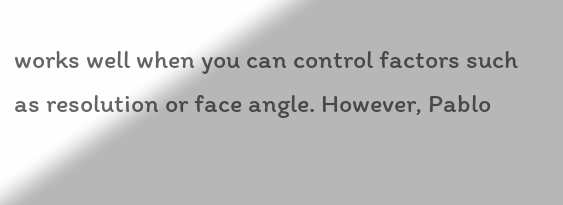works well when you can control factors such as resolution or face angle. However, Pablo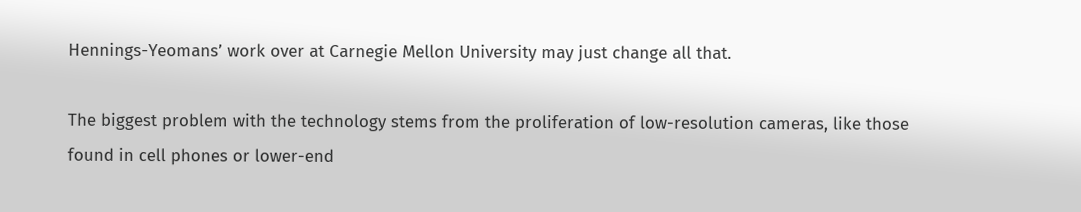Hennings-Yeomans’ work over at Carnegie Mellon University may just change all that.

The biggest problem with the technology stems from the proliferation of low-resolution cameras, like those found in cell phones or lower-end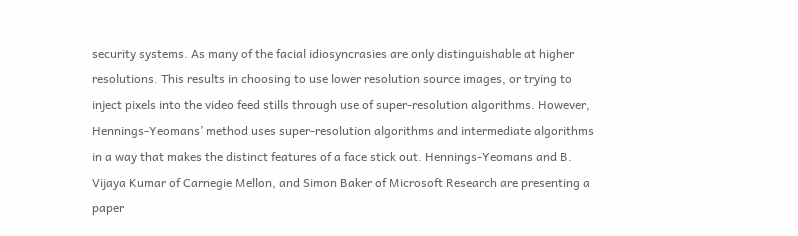security systems. As many of the facial idiosyncrasies are only distinguishable at higher resolutions. This results in choosing to use lower resolution source images, or trying to inject pixels into the video feed stills through use of super-resolution algorithms. However, Hennings-Yeomans’ method uses super-resolution algorithms and intermediate algorithms in a way that makes the distinct features of a face stick out. Hennings-Yeomans and B. Vijaya Kumar of Carnegie Mellon, and Simon Baker of Microsoft Research are presenting a paper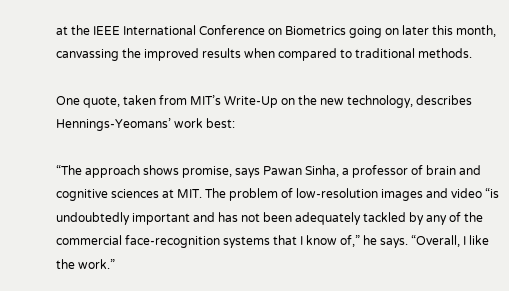at the IEEE International Conference on Biometrics going on later this month, canvassing the improved results when compared to traditional methods.

One quote, taken from MIT’s Write-Up on the new technology, describes Hennings-Yeomans’ work best:

“The approach shows promise, says Pawan Sinha, a professor of brain and cognitive sciences at MIT. The problem of low-resolution images and video “is undoubtedly important and has not been adequately tackled by any of the commercial face-recognition systems that I know of,” he says. “Overall, I like the work.”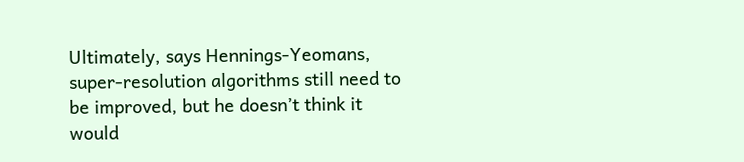Ultimately, says Hennings-Yeomans, super-resolution algorithms still need to be improved, but he doesn’t think it would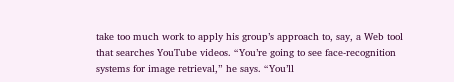take too much work to apply his group’s approach to, say, a Web tool that searches YouTube videos. “You’re going to see face-recognition systems for image retrieval,” he says. “You’ll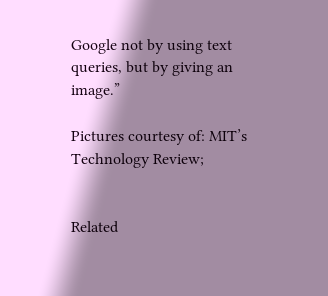Google not by using text queries, but by giving an image.”

Pictures courtesy of: MIT’s Technology Review;


Related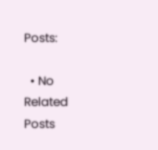Posts:

  • No Related Posts